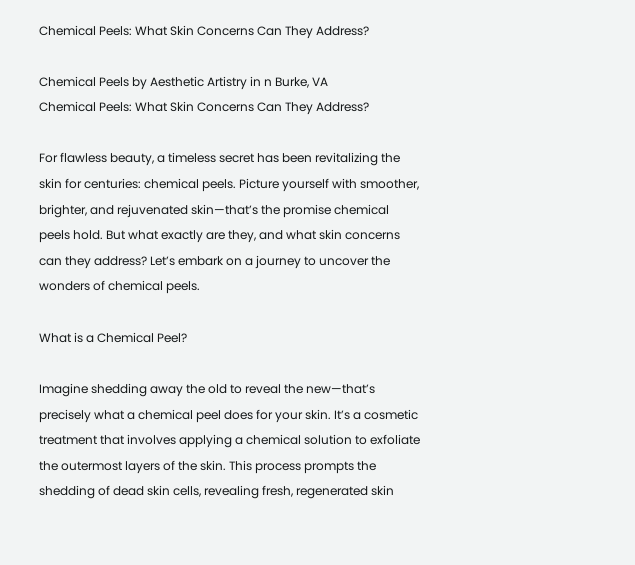Chemical Peels: What Skin Concerns Can They Address?

Chemical Peels by Aesthetic Artistry in n Burke, VA
Chemical Peels: What Skin Concerns Can They Address?

For flawless beauty, a timeless secret has been revitalizing the skin for centuries: chemical peels. Picture yourself with smoother, brighter, and rejuvenated skin—that’s the promise chemical peels hold. But what exactly are they, and what skin concerns can they address? Let’s embark on a journey to uncover the wonders of chemical peels.

What is a Chemical Peel?

Imagine shedding away the old to reveal the new—that’s precisely what a chemical peel does for your skin. It’s a cosmetic treatment that involves applying a chemical solution to exfoliate the outermost layers of the skin. This process prompts the shedding of dead skin cells, revealing fresh, regenerated skin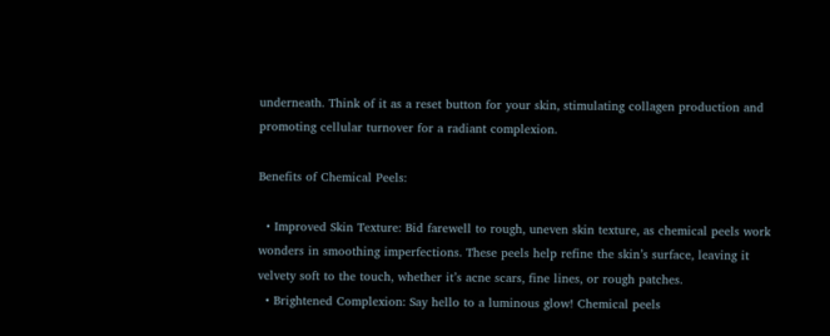underneath. Think of it as a reset button for your skin, stimulating collagen production and promoting cellular turnover for a radiant complexion.

Benefits of Chemical Peels:

  • Improved Skin Texture: Bid farewell to rough, uneven skin texture, as chemical peels work wonders in smoothing imperfections. These peels help refine the skin’s surface, leaving it velvety soft to the touch, whether it’s acne scars, fine lines, or rough patches.
  • Brightened Complexion: Say hello to a luminous glow! Chemical peels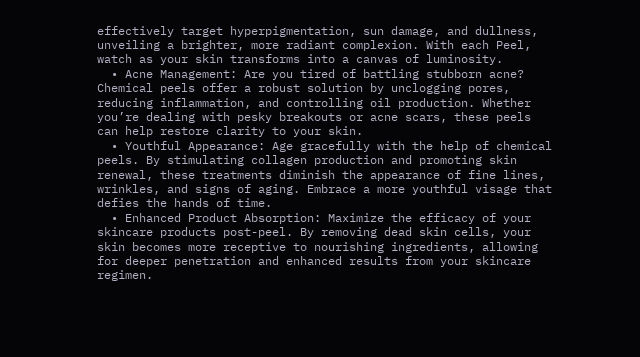effectively target hyperpigmentation, sun damage, and dullness, unveiling a brighter, more radiant complexion. With each Peel, watch as your skin transforms into a canvas of luminosity.
  • Acne Management: Are you tired of battling stubborn acne? Chemical peels offer a robust solution by unclogging pores, reducing inflammation, and controlling oil production. Whether you’re dealing with pesky breakouts or acne scars, these peels can help restore clarity to your skin.
  • Youthful Appearance: Age gracefully with the help of chemical peels. By stimulating collagen production and promoting skin renewal, these treatments diminish the appearance of fine lines, wrinkles, and signs of aging. Embrace a more youthful visage that defies the hands of time.
  • Enhanced Product Absorption: Maximize the efficacy of your skincare products post-peel. By removing dead skin cells, your skin becomes more receptive to nourishing ingredients, allowing for deeper penetration and enhanced results from your skincare regimen.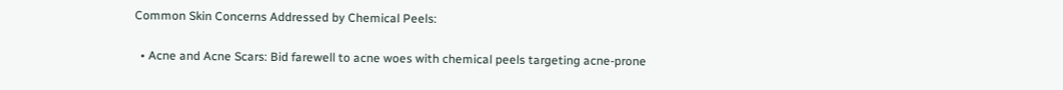Common Skin Concerns Addressed by Chemical Peels:

  • Acne and Acne Scars: Bid farewell to acne woes with chemical peels targeting acne-prone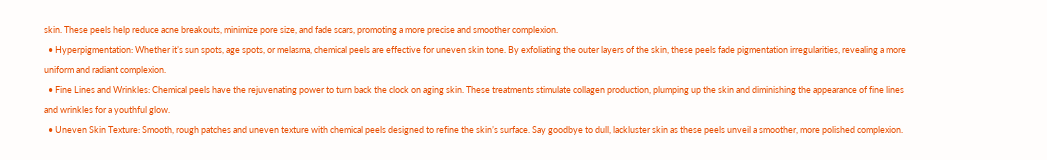skin. These peels help reduce acne breakouts, minimize pore size, and fade scars, promoting a more precise and smoother complexion.
  • Hyperpigmentation: Whether it’s sun spots, age spots, or melasma, chemical peels are effective for uneven skin tone. By exfoliating the outer layers of the skin, these peels fade pigmentation irregularities, revealing a more uniform and radiant complexion.
  • Fine Lines and Wrinkles: Chemical peels have the rejuvenating power to turn back the clock on aging skin. These treatments stimulate collagen production, plumping up the skin and diminishing the appearance of fine lines and wrinkles for a youthful glow.
  • Uneven Skin Texture: Smooth, rough patches and uneven texture with chemical peels designed to refine the skin’s surface. Say goodbye to dull, lackluster skin as these peels unveil a smoother, more polished complexion.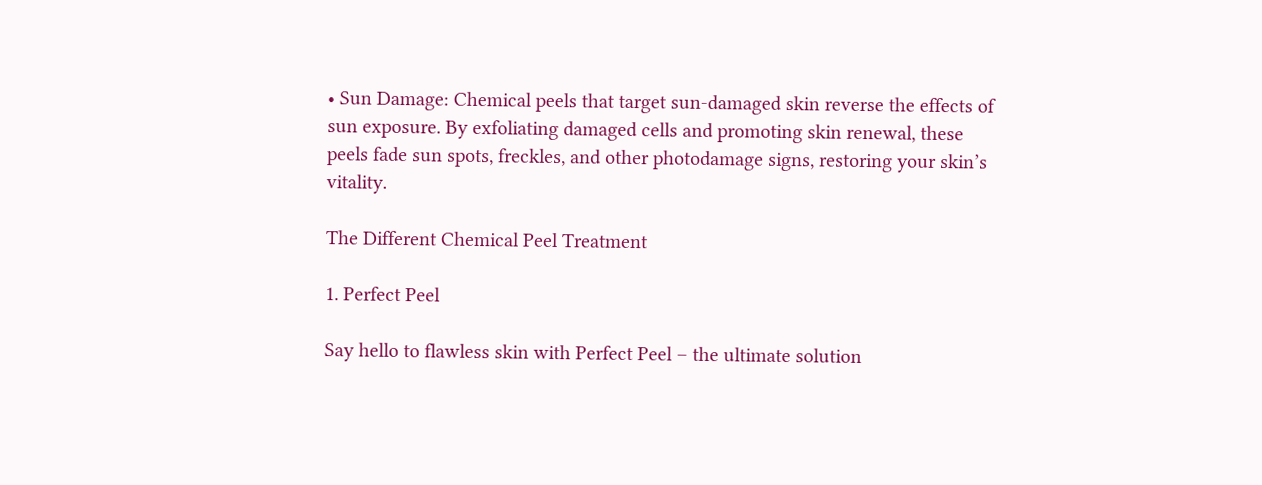• Sun Damage: Chemical peels that target sun-damaged skin reverse the effects of sun exposure. By exfoliating damaged cells and promoting skin renewal, these peels fade sun spots, freckles, and other photodamage signs, restoring your skin’s vitality.

The Different Chemical Peel Treatment

1. Perfect Peel

Say hello to flawless skin with Perfect Peel – the ultimate solution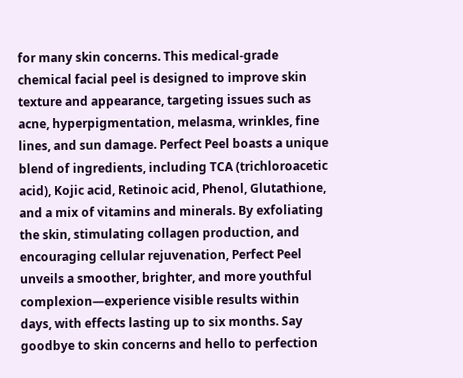for many skin concerns. This medical-grade chemical facial peel is designed to improve skin texture and appearance, targeting issues such as acne, hyperpigmentation, melasma, wrinkles, fine lines, and sun damage. Perfect Peel boasts a unique blend of ingredients, including TCA (trichloroacetic acid), Kojic acid, Retinoic acid, Phenol, Glutathione, and a mix of vitamins and minerals. By exfoliating the skin, stimulating collagen production, and encouraging cellular rejuvenation, Perfect Peel unveils a smoother, brighter, and more youthful complexion—experience visible results within days, with effects lasting up to six months. Say goodbye to skin concerns and hello to perfection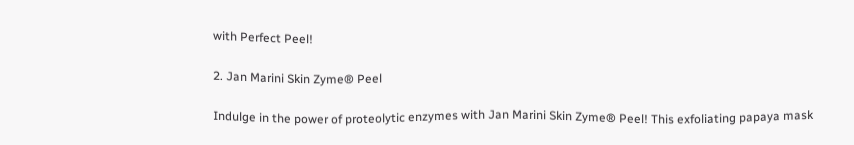with Perfect Peel!

2. Jan Marini Skin Zyme® Peel

Indulge in the power of proteolytic enzymes with Jan Marini Skin Zyme® Peel! This exfoliating papaya mask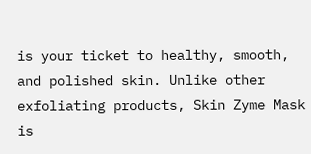is your ticket to healthy, smooth, and polished skin. Unlike other exfoliating products, Skin Zyme Mask is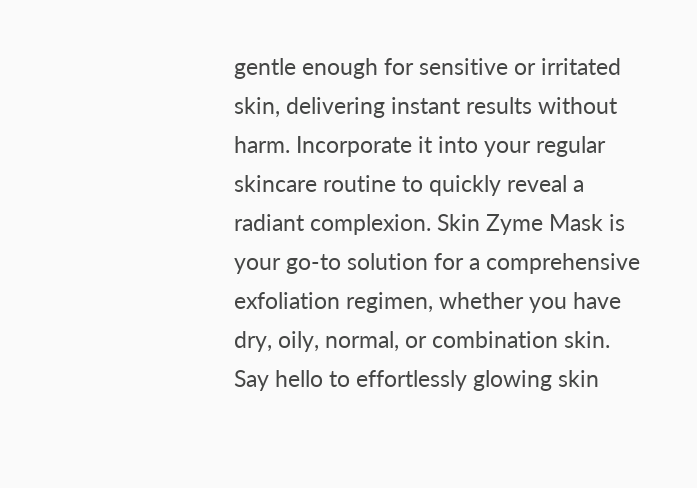gentle enough for sensitive or irritated skin, delivering instant results without harm. Incorporate it into your regular skincare routine to quickly reveal a radiant complexion. Skin Zyme Mask is your go-to solution for a comprehensive exfoliation regimen, whether you have dry, oily, normal, or combination skin. Say hello to effortlessly glowing skin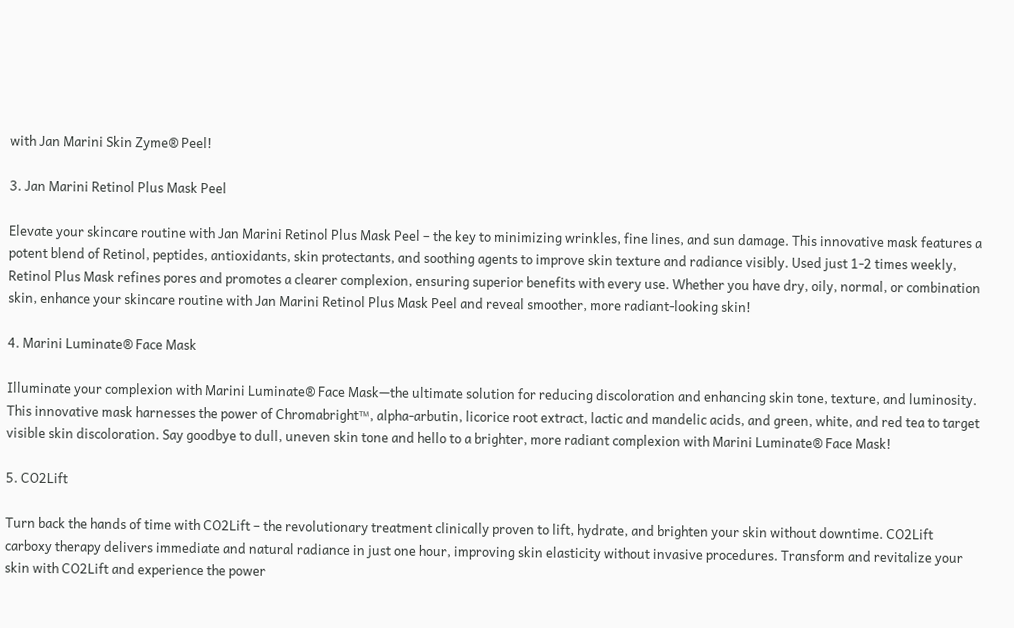with Jan Marini Skin Zyme® Peel!

3. Jan Marini Retinol Plus Mask Peel

Elevate your skincare routine with Jan Marini Retinol Plus Mask Peel – the key to minimizing wrinkles, fine lines, and sun damage. This innovative mask features a potent blend of Retinol, peptides, antioxidants, skin protectants, and soothing agents to improve skin texture and radiance visibly. Used just 1-2 times weekly, Retinol Plus Mask refines pores and promotes a clearer complexion, ensuring superior benefits with every use. Whether you have dry, oily, normal, or combination skin, enhance your skincare routine with Jan Marini Retinol Plus Mask Peel and reveal smoother, more radiant-looking skin!

4. Marini Luminate® Face Mask

Illuminate your complexion with Marini Luminate® Face Mask—the ultimate solution for reducing discoloration and enhancing skin tone, texture, and luminosity. This innovative mask harnesses the power of Chromabright™, alpha-arbutin, licorice root extract, lactic and mandelic acids, and green, white, and red tea to target visible skin discoloration. Say goodbye to dull, uneven skin tone and hello to a brighter, more radiant complexion with Marini Luminate® Face Mask!

5. CO2Lift

Turn back the hands of time with CO2Lift – the revolutionary treatment clinically proven to lift, hydrate, and brighten your skin without downtime. CO2Lift carboxy therapy delivers immediate and natural radiance in just one hour, improving skin elasticity without invasive procedures. Transform and revitalize your skin with CO2Lift and experience the power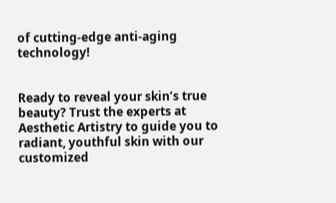of cutting-edge anti-aging technology!


Ready to reveal your skin’s true beauty? Trust the experts at Aesthetic Artistry to guide you to radiant, youthful skin with our customized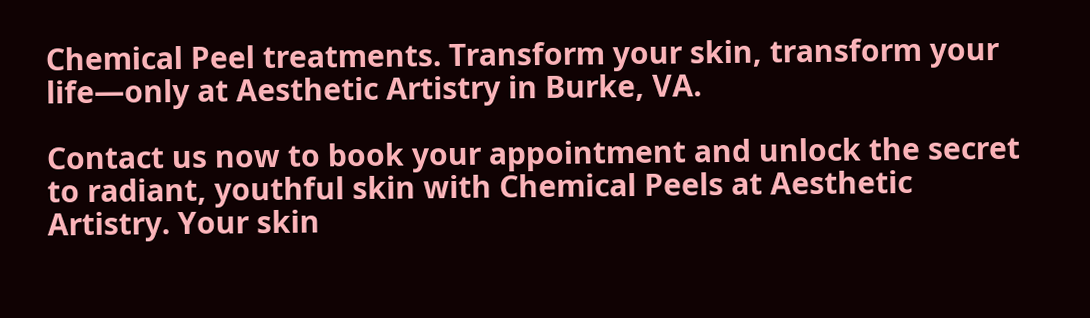Chemical Peel treatments. Transform your skin, transform your life—only at Aesthetic Artistry in Burke, VA.

Contact us now to book your appointment and unlock the secret to radiant, youthful skin with Chemical Peels at Aesthetic Artistry. Your skin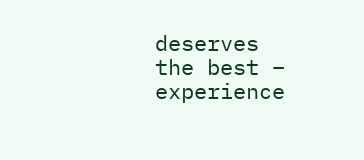deserves the best – experience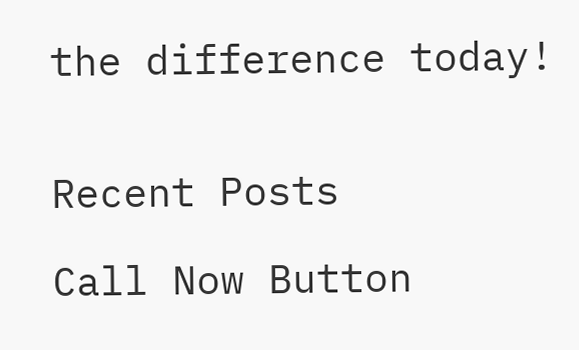the difference today!


Recent Posts

Call Now Button